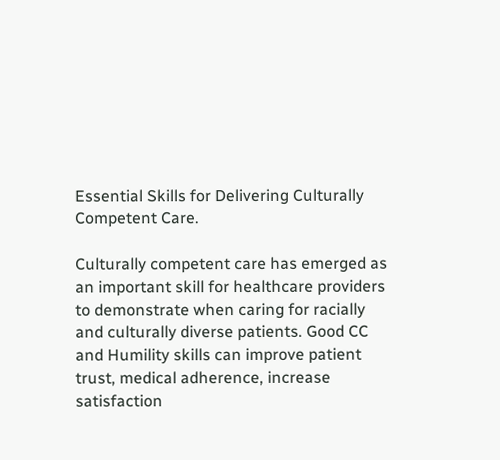Essential Skills for Delivering Culturally Competent Care.

Culturally competent care has emerged as an important skill for healthcare providers to demonstrate when caring for racially and culturally diverse patients. Good CC and Humility skills can improve patient trust, medical adherence, increase satisfaction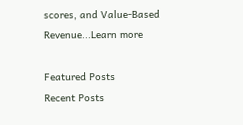scores, and Value-Based Revenue...Learn more

Featured Posts
Recent Posts